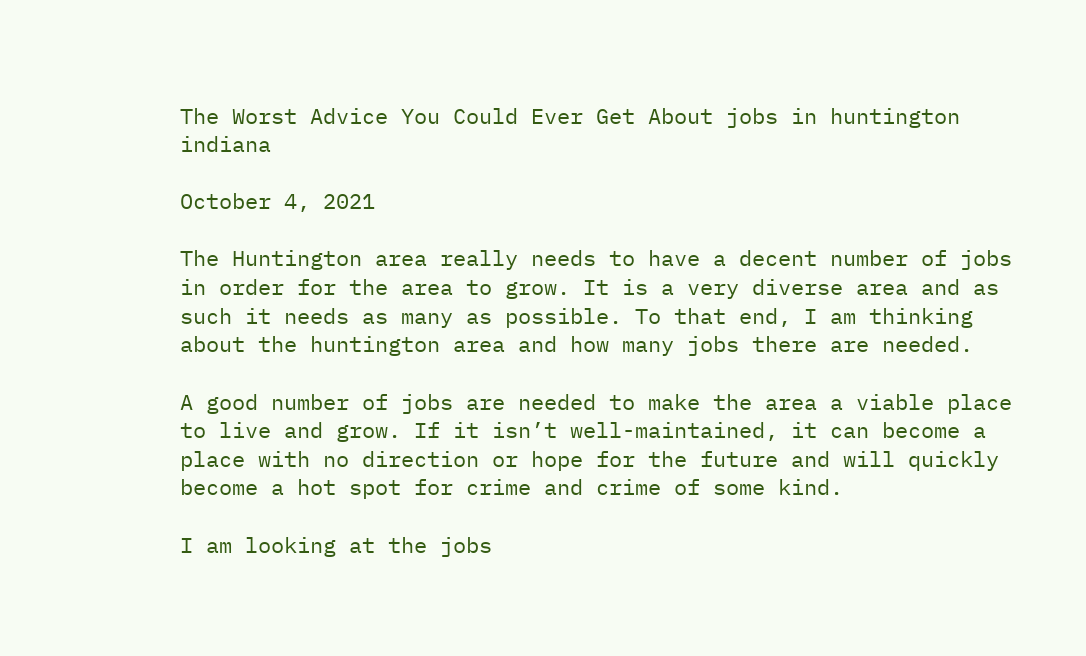The Worst Advice You Could Ever Get About jobs in huntington indiana

October 4, 2021

The Huntington area really needs to have a decent number of jobs in order for the area to grow. It is a very diverse area and as such it needs as many as possible. To that end, I am thinking about the huntington area and how many jobs there are needed.

A good number of jobs are needed to make the area a viable place to live and grow. If it isn’t well-maintained, it can become a place with no direction or hope for the future and will quickly become a hot spot for crime and crime of some kind.

I am looking at the jobs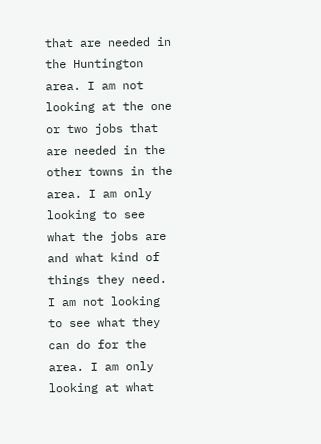that are needed in the Huntington area. I am not looking at the one or two jobs that are needed in the other towns in the area. I am only looking to see what the jobs are and what kind of things they need. I am not looking to see what they can do for the area. I am only looking at what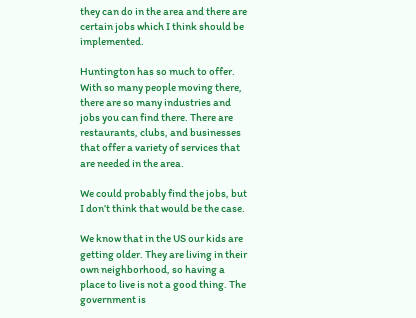they can do in the area and there are certain jobs which I think should be implemented.

Huntington has so much to offer. With so many people moving there, there are so many industries and jobs you can find there. There are restaurants, clubs, and businesses that offer a variety of services that are needed in the area.

We could probably find the jobs, but I don’t think that would be the case.

We know that in the US our kids are getting older. They are living in their own neighborhood, so having a place to live is not a good thing. The government is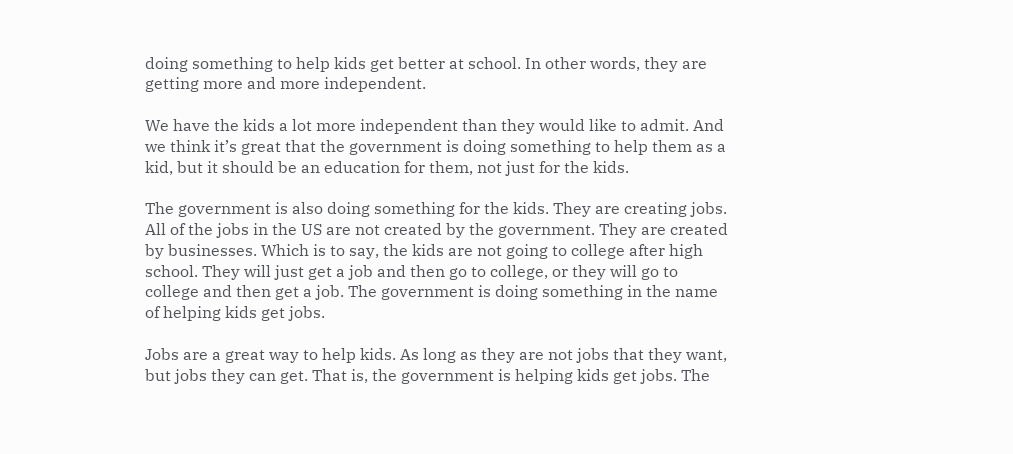doing something to help kids get better at school. In other words, they are getting more and more independent.

We have the kids a lot more independent than they would like to admit. And we think it’s great that the government is doing something to help them as a kid, but it should be an education for them, not just for the kids.

The government is also doing something for the kids. They are creating jobs. All of the jobs in the US are not created by the government. They are created by businesses. Which is to say, the kids are not going to college after high school. They will just get a job and then go to college, or they will go to college and then get a job. The government is doing something in the name of helping kids get jobs.

Jobs are a great way to help kids. As long as they are not jobs that they want, but jobs they can get. That is, the government is helping kids get jobs. The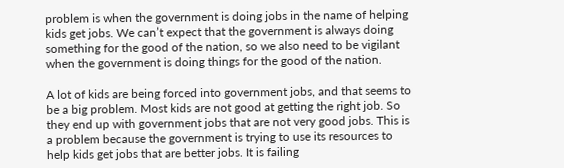problem is when the government is doing jobs in the name of helping kids get jobs. We can’t expect that the government is always doing something for the good of the nation, so we also need to be vigilant when the government is doing things for the good of the nation.

A lot of kids are being forced into government jobs, and that seems to be a big problem. Most kids are not good at getting the right job. So they end up with government jobs that are not very good jobs. This is a problem because the government is trying to use its resources to help kids get jobs that are better jobs. It is failing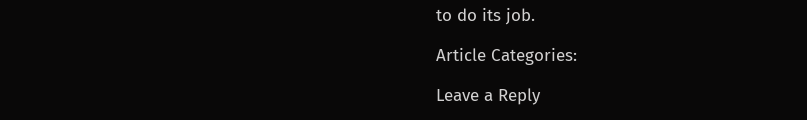to do its job.

Article Categories:

Leave a Reply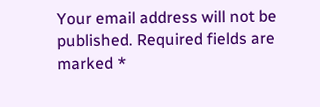Your email address will not be published. Required fields are marked *